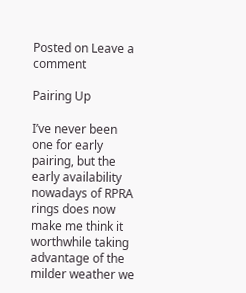Posted on Leave a comment

Pairing Up

I’ve never been one for early pairing, but the early availability nowadays of RPRA rings does now make me think it worthwhile taking advantage of the milder weather we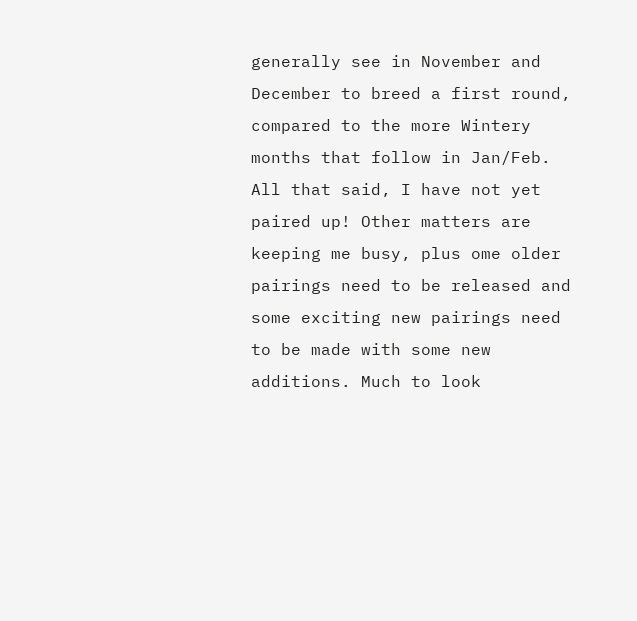generally see in November and December to breed a first round, compared to the more Wintery months that follow in Jan/Feb. All that said, I have not yet paired up! Other matters are keeping me busy, plus ome older pairings need to be released and some exciting new pairings need to be made with some new additions. Much to look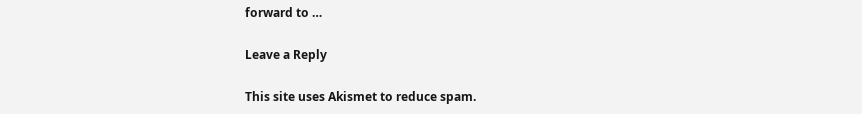forward to …

Leave a Reply

This site uses Akismet to reduce spam.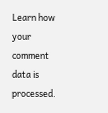Learn how your comment data is processed.